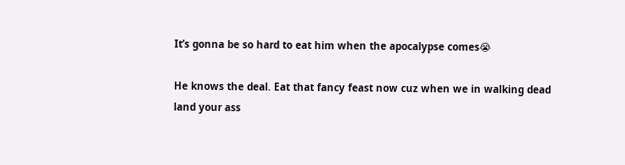It’s gonna be so hard to eat him when the apocalypse comes😭

He knows the deal. Eat that fancy feast now cuz when we in walking dead land your ass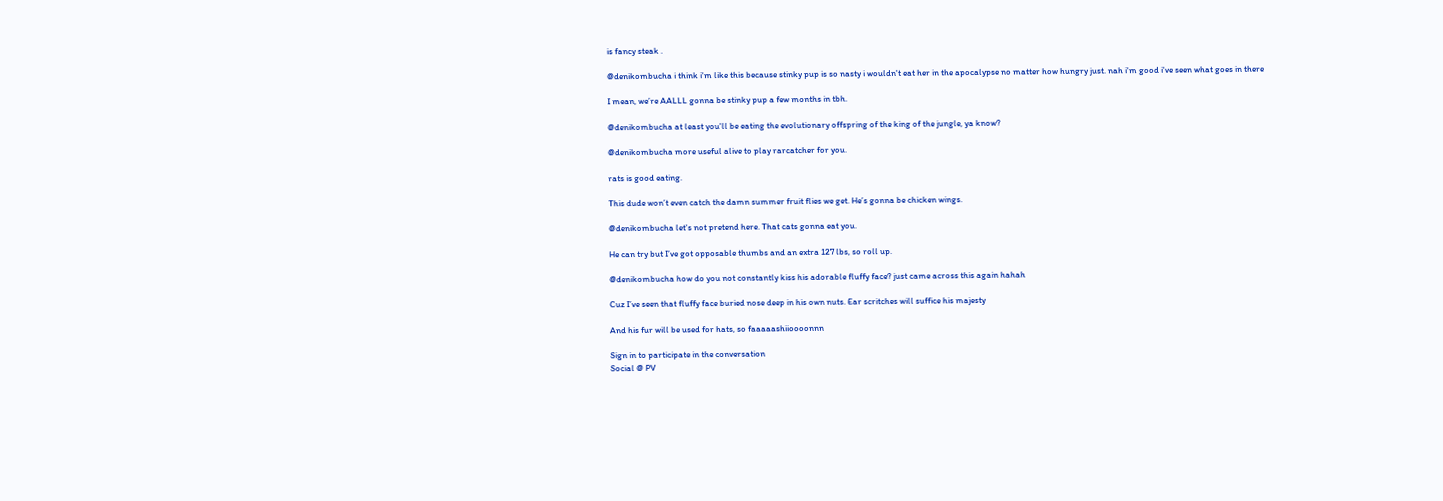is fancy steak .

@denikombucha i think i'm like this because stinky pup is so nasty i wouldn't eat her in the apocalypse no matter how hungry just. nah i'm good i've seen what goes in there

I mean, we’re AALLL gonna be stinky pup a few months in tbh.

@denikombucha at least you'll be eating the evolutionary offspring of the king of the jungle, ya know?

@denikombucha more useful alive to play rarcatcher for you.

rats is good eating.

This dude won’t even catch the damn summer fruit flies we get. He’s gonna be chicken wings.

@denikombucha let's not pretend here. That cats gonna eat you.

He can try but I’ve got opposable thumbs and an extra 127 lbs, so roll up.

@denikombucha how do you not constantly kiss his adorable fluffy face? just came across this again hahah

Cuz I’ve seen that fluffy face buried nose deep in his own nuts. Ear scritches will suffice his majesty

And his fur will be used for hats, so faaaaashiioooonnn

Sign in to participate in the conversation
Social @ PV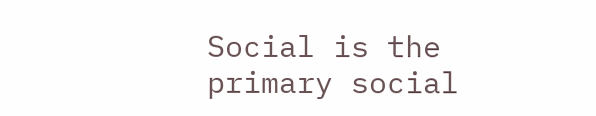Social is the primary social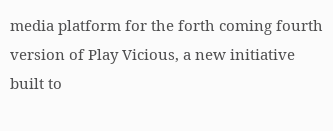media platform for the forth coming fourth version of Play Vicious, a new initiative built to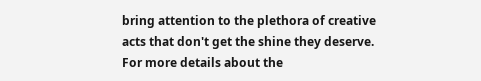bring attention to the plethora of creative acts that don't get the shine they deserve.
For more details about the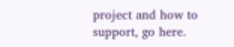project and how to support, go here.